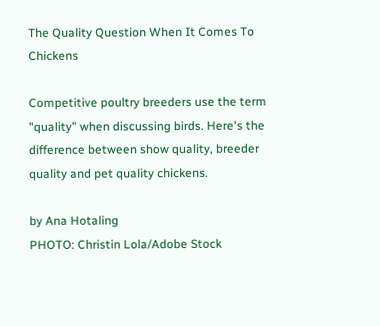The Quality Question When It Comes To Chickens

Competitive poultry breeders use the term "quality" when discussing birds. Here's the difference between show quality, breeder quality and pet quality chickens.

by Ana Hotaling
PHOTO: Christin Lola/Adobe Stock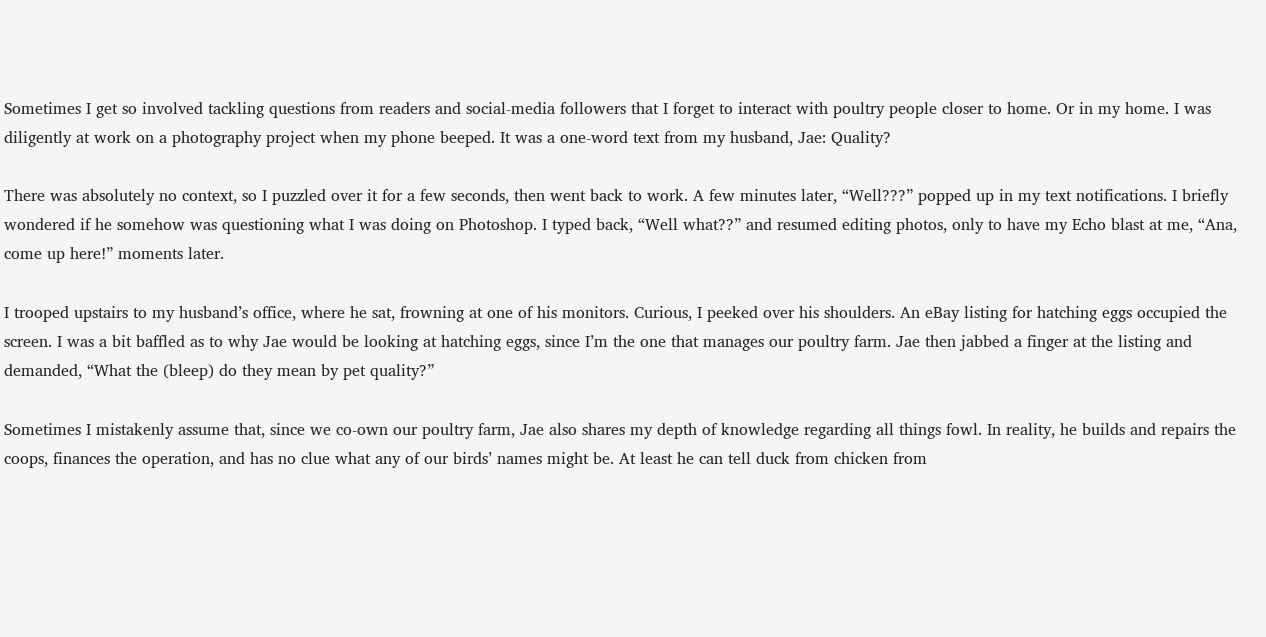Sometimes I get so involved tackling questions from readers and social-media followers that I forget to interact with poultry people closer to home. Or in my home. I was diligently at work on a photography project when my phone beeped. It was a one-word text from my husband, Jae: Quality?

There was absolutely no context, so I puzzled over it for a few seconds, then went back to work. A few minutes later, “Well???” popped up in my text notifications. I briefly wondered if he somehow was questioning what I was doing on Photoshop. I typed back, “Well what??” and resumed editing photos, only to have my Echo blast at me, “Ana, come up here!” moments later.

I trooped upstairs to my husband’s office, where he sat, frowning at one of his monitors. Curious, I peeked over his shoulders. An eBay listing for hatching eggs occupied the screen. I was a bit baffled as to why Jae would be looking at hatching eggs, since I’m the one that manages our poultry farm. Jae then jabbed a finger at the listing and demanded, “What the (bleep) do they mean by pet quality?”

Sometimes I mistakenly assume that, since we co-own our poultry farm, Jae also shares my depth of knowledge regarding all things fowl. In reality, he builds and repairs the coops, finances the operation, and has no clue what any of our birds’ names might be. At least he can tell duck from chicken from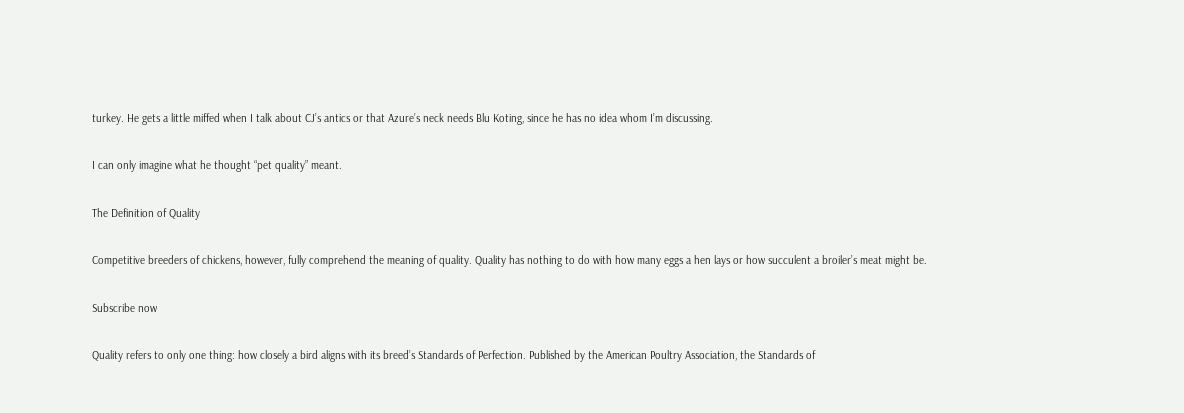turkey. He gets a little miffed when I talk about CJ’s antics or that Azure’s neck needs Blu Koting, since he has no idea whom I’m discussing.

I can only imagine what he thought “pet quality” meant.

The Definition of Quality

Competitive breeders of chickens, however, fully comprehend the meaning of quality. Quality has nothing to do with how many eggs a hen lays or how succulent a broiler’s meat might be.

Subscribe now

Quality refers to only one thing: how closely a bird aligns with its breed’s Standards of Perfection. Published by the American Poultry Association, the Standards of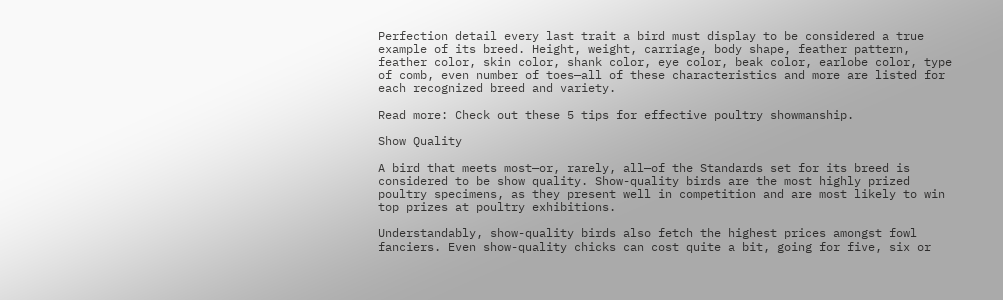Perfection detail every last trait a bird must display to be considered a true example of its breed. Height, weight, carriage, body shape, feather pattern, feather color, skin color, shank color, eye color, beak color, earlobe color, type of comb, even number of toes—all of these characteristics and more are listed for each recognized breed and variety.

Read more: Check out these 5 tips for effective poultry showmanship.

Show Quality

A bird that meets most—or, rarely, all—of the Standards set for its breed is considered to be show quality. Show-quality birds are the most highly prized poultry specimens, as they present well in competition and are most likely to win top prizes at poultry exhibitions.

Understandably, show-quality birds also fetch the highest prices amongst fowl fanciers. Even show-quality chicks can cost quite a bit, going for five, six or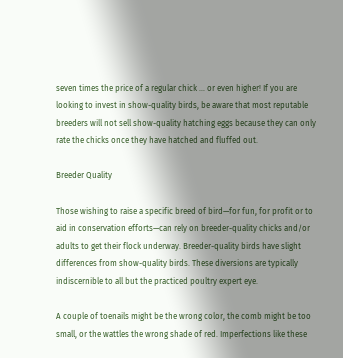seven times the price of a regular chick … or even higher! If you are looking to invest in show-quality birds, be aware that most reputable breeders will not sell show-quality hatching eggs because they can only rate the chicks once they have hatched and fluffed out.

Breeder Quality

Those wishing to raise a specific breed of bird—for fun, for profit or to aid in conservation efforts—can rely on breeder-quality chicks and/or adults to get their flock underway. Breeder-quality birds have slight differences from show-quality birds. These diversions are typically indiscernible to all but the practiced poultry expert eye.

A couple of toenails might be the wrong color, the comb might be too small, or the wattles the wrong shade of red. Imperfections like these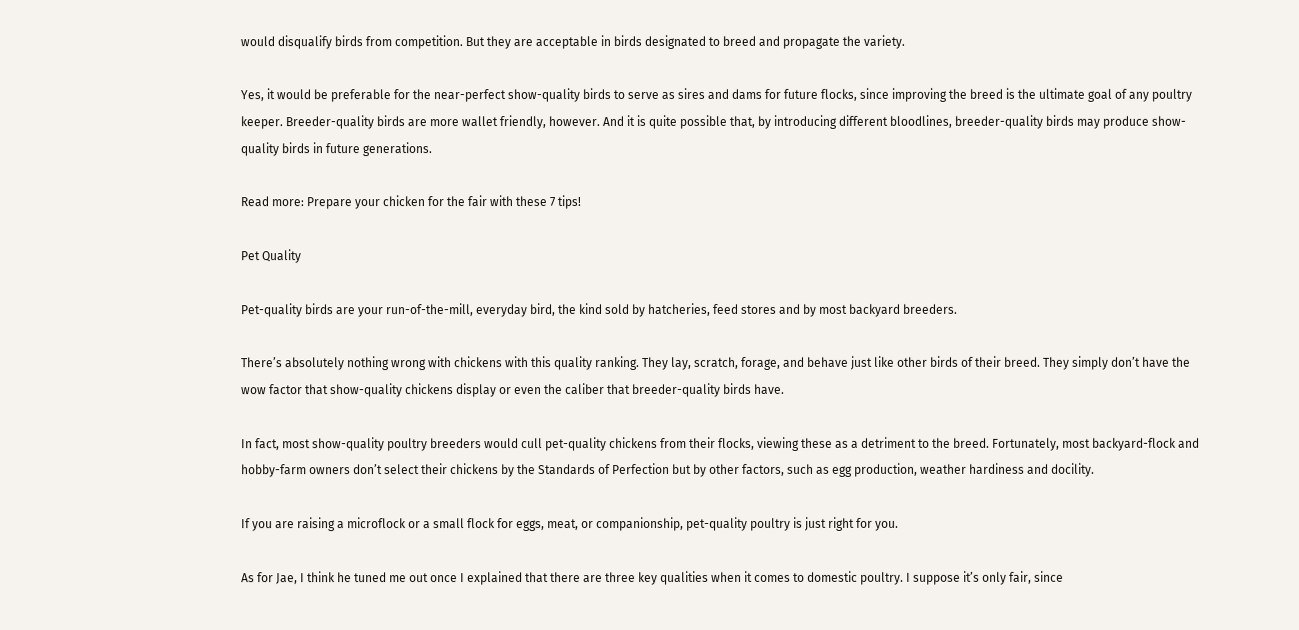would disqualify birds from competition. But they are acceptable in birds designated to breed and propagate the variety.

Yes, it would be preferable for the near-perfect show-quality birds to serve as sires and dams for future flocks, since improving the breed is the ultimate goal of any poultry keeper. Breeder-quality birds are more wallet friendly, however. And it is quite possible that, by introducing different bloodlines, breeder-quality birds may produce show-quality birds in future generations.

Read more: Prepare your chicken for the fair with these 7 tips!

Pet Quality

Pet-quality birds are your run-of-the-mill, everyday bird, the kind sold by hatcheries, feed stores and by most backyard breeders.

There’s absolutely nothing wrong with chickens with this quality ranking. They lay, scratch, forage, and behave just like other birds of their breed. They simply don’t have the wow factor that show-quality chickens display or even the caliber that breeder-quality birds have.

In fact, most show-quality poultry breeders would cull pet-quality chickens from their flocks, viewing these as a detriment to the breed. Fortunately, most backyard-flock and hobby-farm owners don’t select their chickens by the Standards of Perfection but by other factors, such as egg production, weather hardiness and docility.

If you are raising a microflock or a small flock for eggs, meat, or companionship, pet-quality poultry is just right for you.

As for Jae, I think he tuned me out once I explained that there are three key qualities when it comes to domestic poultry. I suppose it’s only fair, since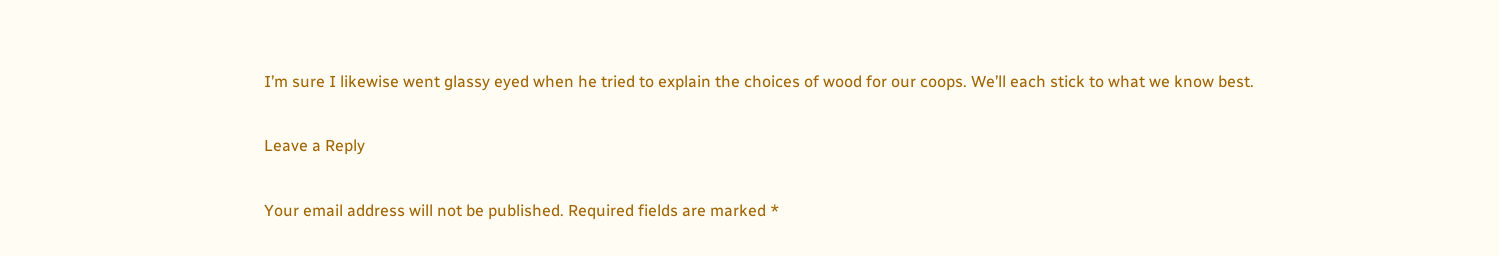I’m sure I likewise went glassy eyed when he tried to explain the choices of wood for our coops. We’ll each stick to what we know best.

Leave a Reply

Your email address will not be published. Required fields are marked *